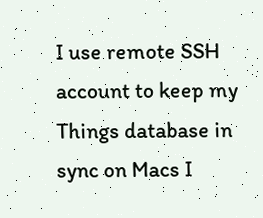I use remote SSH account to keep my Things database in sync on Macs I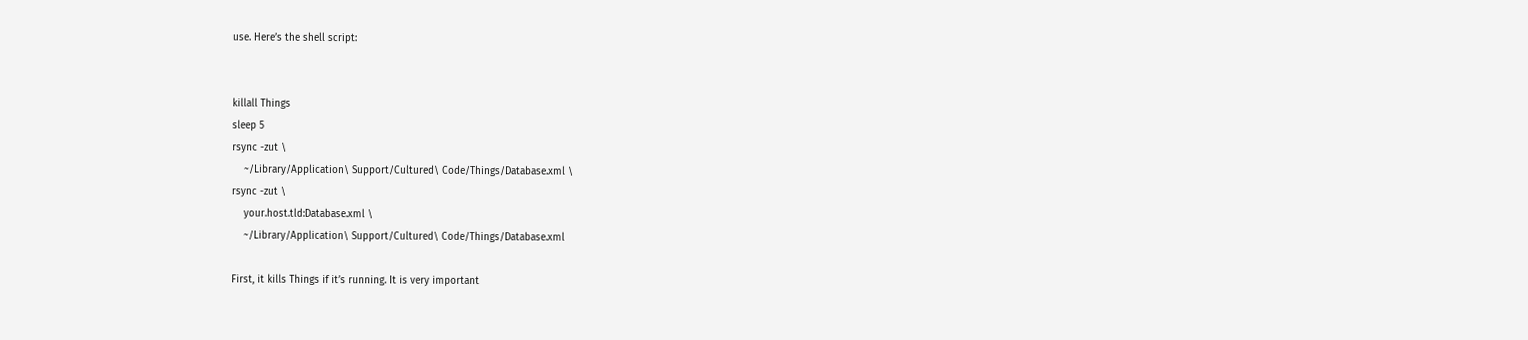use. Here’s the shell script:


killall Things
sleep 5
rsync -zut \
    ~/Library/Application\ Support/Cultured\ Code/Things/Database.xml \
rsync -zut \
    your.host.tld:Database.xml \
    ~/Library/Application\ Support/Cultured\ Code/Things/Database.xml

First, it kills Things if it’s running. It is very important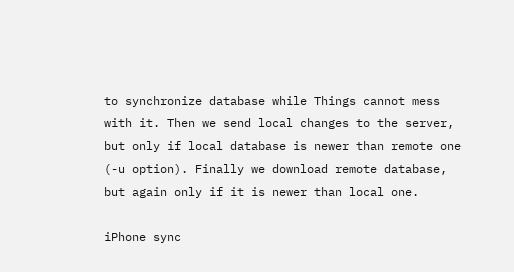to synchronize database while Things cannot mess with it. Then we send local changes to the server, but only if local database is newer than remote one (-u option). Finally we download remote database, but again only if it is newer than local one.

iPhone sync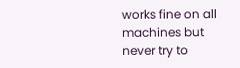works fine on all machines but never try to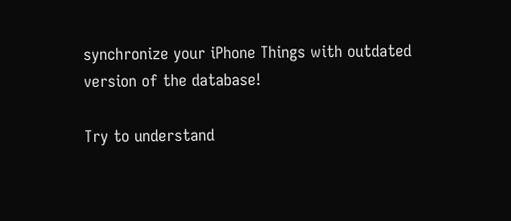synchronize your iPhone Things with outdated version of the database!

Try to understand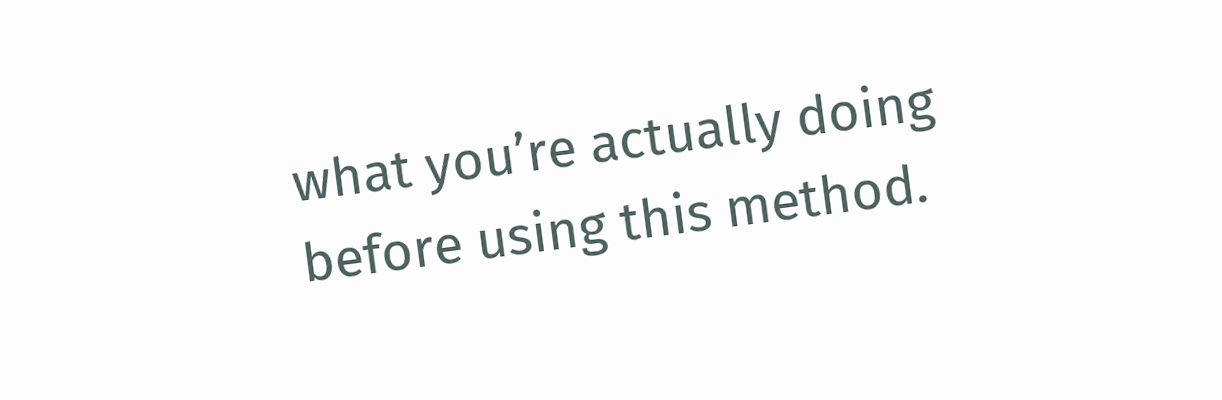what you’re actually doing before using this method.